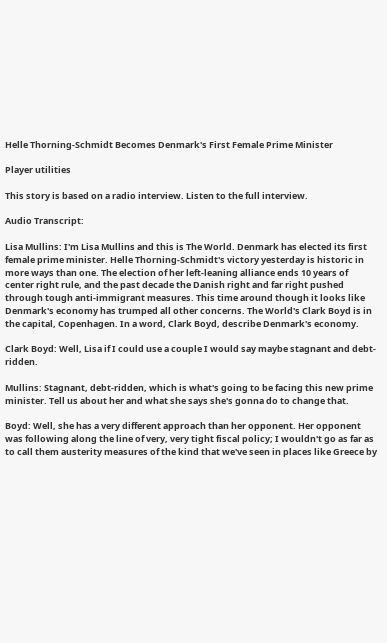Helle Thorning-Schmidt Becomes Denmark's First Female Prime Minister

Player utilities

This story is based on a radio interview. Listen to the full interview.

Audio Transcript:

Lisa Mullins: I'm Lisa Mullins and this is The World. Denmark has elected its first female prime minister. Helle Thorning-Schmidt's victory yesterday is historic in more ways than one. The election of her left-leaning alliance ends 10 years of center right rule, and the past decade the Danish right and far right pushed through tough anti-immigrant measures. This time around though it looks like Denmark's economy has trumped all other concerns. The World's Clark Boyd is in the capital, Copenhagen. In a word, Clark Boyd, describe Denmark's economy.

Clark Boyd: Well, Lisa if I could use a couple I would say maybe stagnant and debt-ridden.

Mullins: Stagnant, debt-ridden, which is what's going to be facing this new prime minister. Tell us about her and what she says she's gonna do to change that.

Boyd: Well, she has a very different approach than her opponent. Her opponent was following along the line of very, very tight fiscal policy; I wouldn't go as far as to call them austerity measures of the kind that we've seen in places like Greece by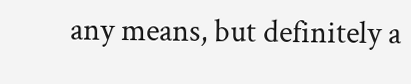any means, but definitely a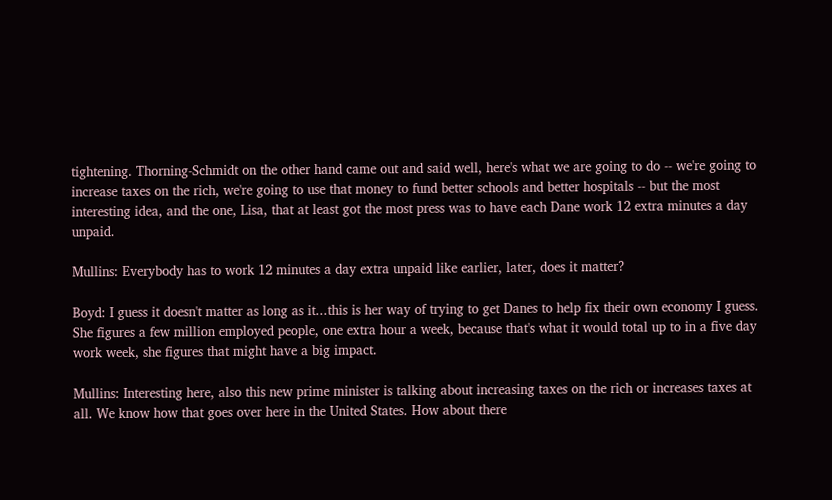tightening. Thorning-Schmidt on the other hand came out and said well, here's what we are going to do -- we're going to increase taxes on the rich, we're going to use that money to fund better schools and better hospitals -- but the most interesting idea, and the one, Lisa, that at least got the most press was to have each Dane work 12 extra minutes a day unpaid.

Mullins: Everybody has to work 12 minutes a day extra unpaid like earlier, later, does it matter?

Boyd: I guess it doesn't matter as long as it...this is her way of trying to get Danes to help fix their own economy I guess. She figures a few million employed people, one extra hour a week, because that's what it would total up to in a five day work week, she figures that might have a big impact.

Mullins: Interesting here, also this new prime minister is talking about increasing taxes on the rich or increases taxes at all. We know how that goes over here in the United States. How about there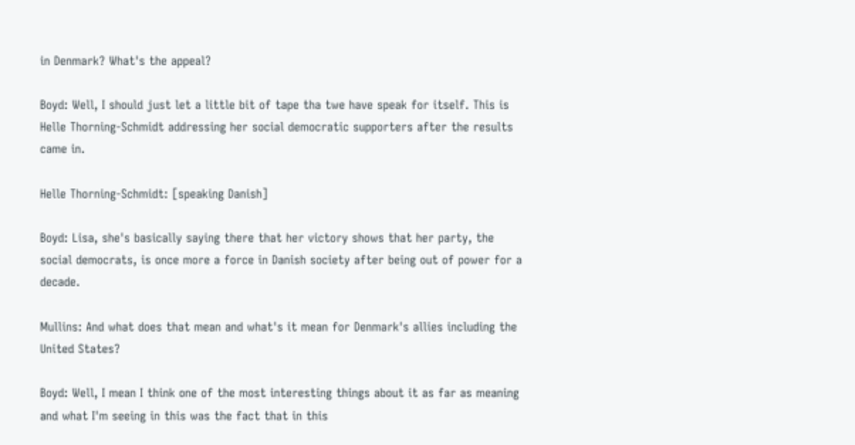in Denmark? What's the appeal?

Boyd: Well, I should just let a little bit of tape tha twe have speak for itself. This is Helle Thorning-Schmidt addressing her social democratic supporters after the results came in.

Helle Thorning-Schmidt: [speaking Danish]

Boyd: Lisa, she's basically saying there that her victory shows that her party, the social democrats, is once more a force in Danish society after being out of power for a decade.

Mullins: And what does that mean and what's it mean for Denmark's allies including the United States?

Boyd: Well, I mean I think one of the most interesting things about it as far as meaning and what I'm seeing in this was the fact that in this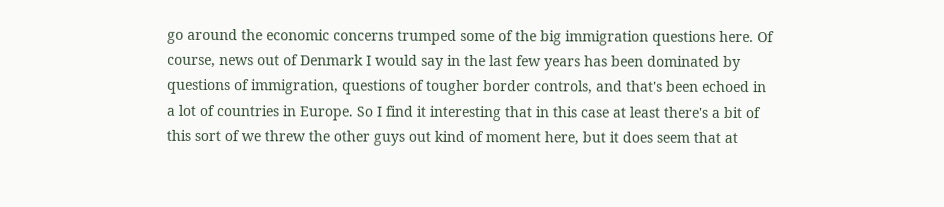go around the economic concerns trumped some of the big immigration questions here. Of course, news out of Denmark I would say in the last few years has been dominated by questions of immigration, questions of tougher border controls, and that's been echoed in a lot of countries in Europe. So I find it interesting that in this case at least there's a bit of this sort of we threw the other guys out kind of moment here, but it does seem that at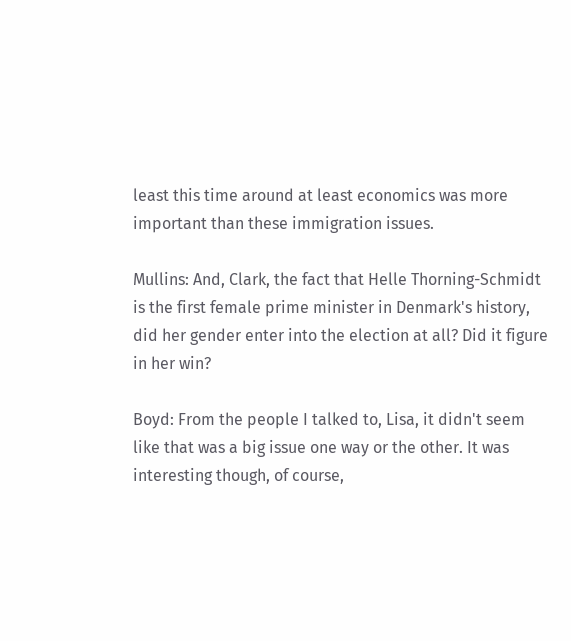least this time around at least economics was more important than these immigration issues.

Mullins: And, Clark, the fact that Helle Thorning-Schmidt is the first female prime minister in Denmark's history, did her gender enter into the election at all? Did it figure in her win?

Boyd: From the people I talked to, Lisa, it didn't seem like that was a big issue one way or the other. It was interesting though, of course,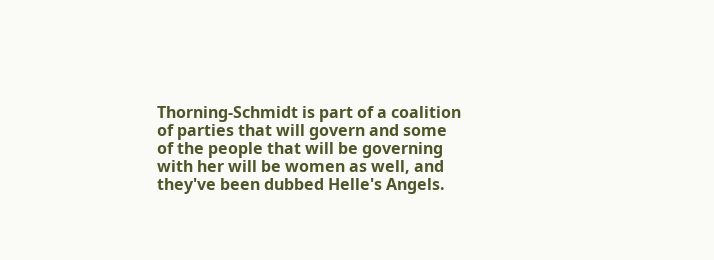Thorning-Schmidt is part of a coalition of parties that will govern and some of the people that will be governing with her will be women as well, and they've been dubbed Helle's Angels.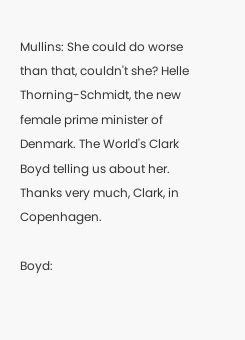Mullins: She could do worse than that, couldn't she? Helle Thorning-Schmidt, the new female prime minister of Denmark. The World's Clark Boyd telling us about her. Thanks very much, Clark, in Copenhagen.

Boyd: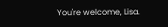You're welcome, Lisa.